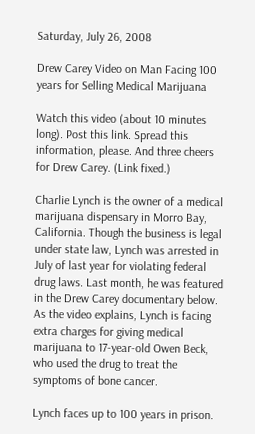Saturday, July 26, 2008

Drew Carey Video on Man Facing 100 years for Selling Medical Marijuana

Watch this video (about 10 minutes long). Post this link. Spread this information, please. And three cheers for Drew Carey. (Link fixed.)

Charlie Lynch is the owner of a medical marijuana dispensary in Morro Bay, California. Though the business is legal under state law, Lynch was arrested in July of last year for violating federal drug laws. Last month, he was featured in the Drew Carey documentary below. As the video explains, Lynch is facing extra charges for giving medical marijuana to 17-year-old Owen Beck, who used the drug to treat the symptoms of bone cancer.

Lynch faces up to 100 years in prison.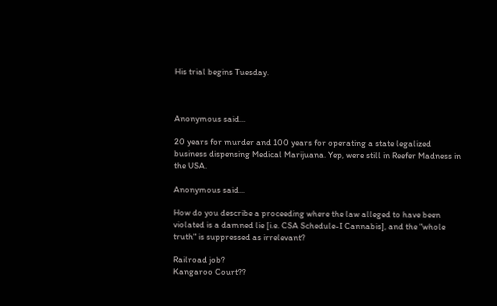His trial begins Tuesday.



Anonymous said...

20 years for murder and 100 years for operating a state legalized business dispensing Medical Marijuana. Yep, were still in Reefer Madness in the USA.

Anonymous said...

How do you describe a proceeding where the law alleged to have been violated is a damned lie [i.e. CSA Schedule-I Cannabis], and the "whole truth" is suppressed as irrelevant?

Railroad job?
Kangaroo Court??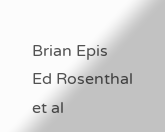Brian Epis
Ed Rosenthal
et al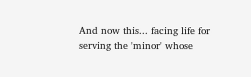And now this... facing life for serving the 'minor' whose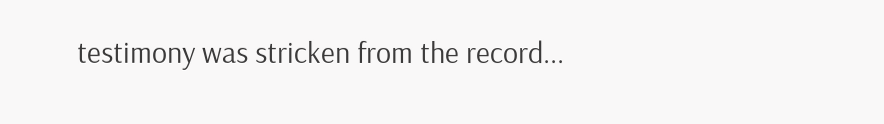testimony was stricken from the record...